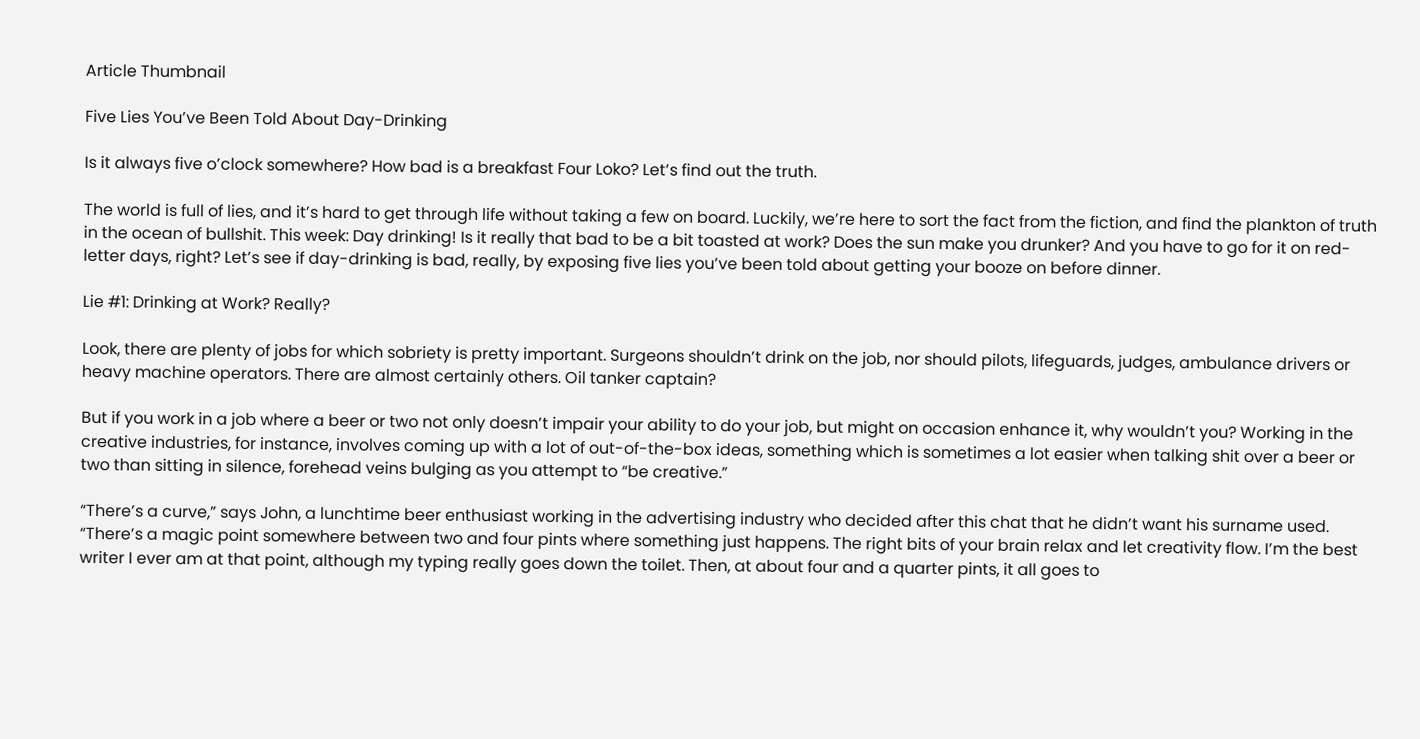Article Thumbnail

Five Lies You’ve Been Told About Day-Drinking

Is it always five o’clock somewhere? How bad is a breakfast Four Loko? Let’s find out the truth.

The world is full of lies, and it’s hard to get through life without taking a few on board. Luckily, we’re here to sort the fact from the fiction, and find the plankton of truth in the ocean of bullshit. This week: Day drinking! Is it really that bad to be a bit toasted at work? Does the sun make you drunker? And you have to go for it on red-letter days, right? Let’s see if day-drinking is bad, really, by exposing five lies you’ve been told about getting your booze on before dinner.

Lie #1: Drinking at Work? Really?

Look, there are plenty of jobs for which sobriety is pretty important. Surgeons shouldn’t drink on the job, nor should pilots, lifeguards, judges, ambulance drivers or heavy machine operators. There are almost certainly others. Oil tanker captain?

But if you work in a job where a beer or two not only doesn’t impair your ability to do your job, but might on occasion enhance it, why wouldn’t you? Working in the creative industries, for instance, involves coming up with a lot of out-of-the-box ideas, something which is sometimes a lot easier when talking shit over a beer or two than sitting in silence, forehead veins bulging as you attempt to “be creative.”

“There’s a curve,” says John, a lunchtime beer enthusiast working in the advertising industry who decided after this chat that he didn’t want his surname used. “There’s a magic point somewhere between two and four pints where something just happens. The right bits of your brain relax and let creativity flow. I’m the best writer I ever am at that point, although my typing really goes down the toilet. Then, at about four and a quarter pints, it all goes to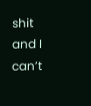shit and I can’t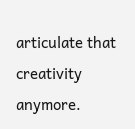articulate that creativity anymore.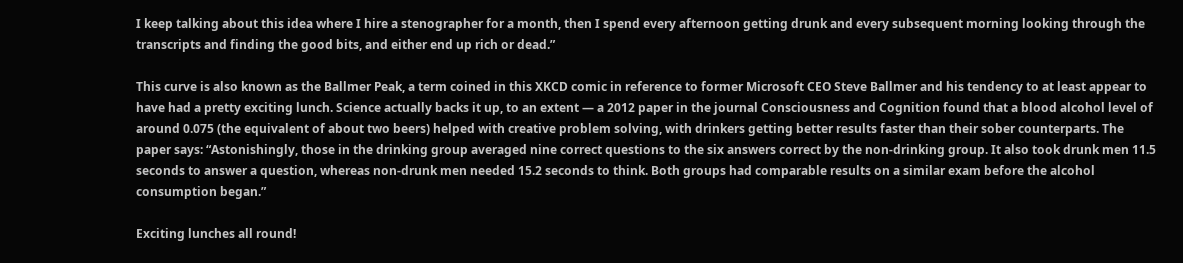I keep talking about this idea where I hire a stenographer for a month, then I spend every afternoon getting drunk and every subsequent morning looking through the transcripts and finding the good bits, and either end up rich or dead.”

This curve is also known as the Ballmer Peak, a term coined in this XKCD comic in reference to former Microsoft CEO Steve Ballmer and his tendency to at least appear to have had a pretty exciting lunch. Science actually backs it up, to an extent — a 2012 paper in the journal Consciousness and Cognition found that a blood alcohol level of around 0.075 (the equivalent of about two beers) helped with creative problem solving, with drinkers getting better results faster than their sober counterparts. The paper says: “Astonishingly, those in the drinking group averaged nine correct questions to the six answers correct by the non-drinking group. It also took drunk men 11.5 seconds to answer a question, whereas non-drunk men needed 15.2 seconds to think. Both groups had comparable results on a similar exam before the alcohol consumption began.”

Exciting lunches all round!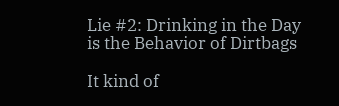Lie #2: Drinking in the Day is the Behavior of Dirtbags

It kind of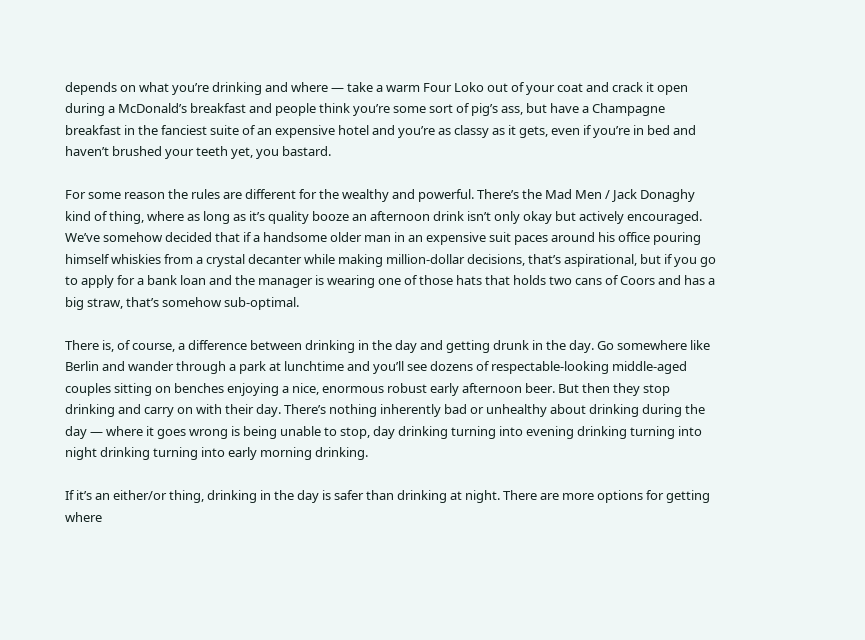depends on what you’re drinking and where — take a warm Four Loko out of your coat and crack it open during a McDonald’s breakfast and people think you’re some sort of pig’s ass, but have a Champagne breakfast in the fanciest suite of an expensive hotel and you’re as classy as it gets, even if you’re in bed and haven’t brushed your teeth yet, you bastard.

For some reason the rules are different for the wealthy and powerful. There’s the Mad Men / Jack Donaghy kind of thing, where as long as it’s quality booze an afternoon drink isn’t only okay but actively encouraged. We’ve somehow decided that if a handsome older man in an expensive suit paces around his office pouring himself whiskies from a crystal decanter while making million-dollar decisions, that’s aspirational, but if you go to apply for a bank loan and the manager is wearing one of those hats that holds two cans of Coors and has a big straw, that’s somehow sub-optimal.

There is, of course, a difference between drinking in the day and getting drunk in the day. Go somewhere like Berlin and wander through a park at lunchtime and you’ll see dozens of respectable-looking middle-aged couples sitting on benches enjoying a nice, enormous robust early afternoon beer. But then they stop drinking and carry on with their day. There’s nothing inherently bad or unhealthy about drinking during the day — where it goes wrong is being unable to stop, day drinking turning into evening drinking turning into night drinking turning into early morning drinking.

If it’s an either/or thing, drinking in the day is safer than drinking at night. There are more options for getting where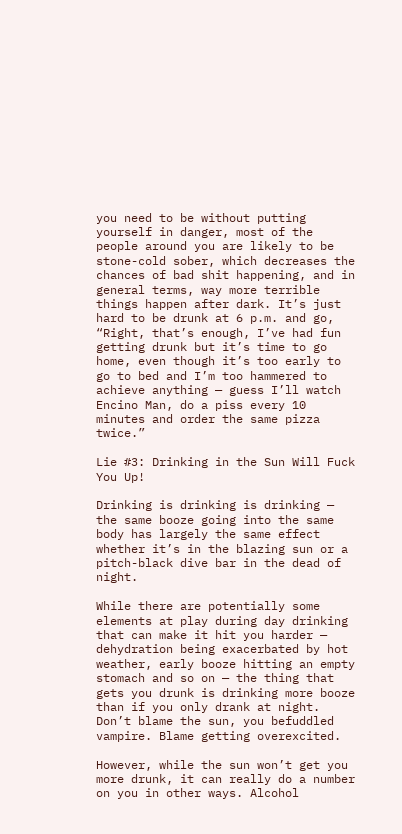you need to be without putting yourself in danger, most of the people around you are likely to be stone-cold sober, which decreases the chances of bad shit happening, and in general terms, way more terrible things happen after dark. It’s just hard to be drunk at 6 p.m. and go, “Right, that’s enough, I’ve had fun getting drunk but it’s time to go home, even though it’s too early to go to bed and I’m too hammered to achieve anything — guess I’ll watch Encino Man, do a piss every 10 minutes and order the same pizza twice.”

Lie #3: Drinking in the Sun Will Fuck You Up!

Drinking is drinking is drinking — the same booze going into the same body has largely the same effect whether it’s in the blazing sun or a pitch-black dive bar in the dead of night.

While there are potentially some elements at play during day drinking that can make it hit you harder — dehydration being exacerbated by hot weather, early booze hitting an empty stomach and so on — the thing that gets you drunk is drinking more booze than if you only drank at night. Don’t blame the sun, you befuddled vampire. Blame getting overexcited.

However, while the sun won’t get you more drunk, it can really do a number on you in other ways. Alcohol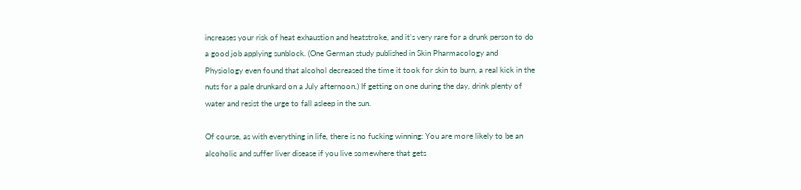increases your risk of heat exhaustion and heatstroke, and it’s very rare for a drunk person to do a good job applying sunblock. (One German study published in Skin Pharmacology and Physiology even found that alcohol decreased the time it took for skin to burn, a real kick in the nuts for a pale drunkard on a July afternoon.) If getting on one during the day, drink plenty of water and resist the urge to fall asleep in the sun.

Of course, as with everything in life, there is no fucking winning: You are more likely to be an alcoholic and suffer liver disease if you live somewhere that gets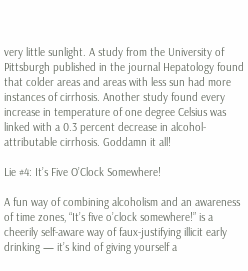very little sunlight. A study from the University of Pittsburgh published in the journal Hepatology found that colder areas and areas with less sun had more instances of cirrhosis. Another study found every increase in temperature of one degree Celsius was linked with a 0.3 percent decrease in alcohol-attributable cirrhosis. Goddamn it all!

Lie #4: It’s Five O’Clock Somewhere!

A fun way of combining alcoholism and an awareness of time zones, “It’s five o’clock somewhere!” is a cheerily self-aware way of faux-justifying illicit early drinking — it’s kind of giving yourself a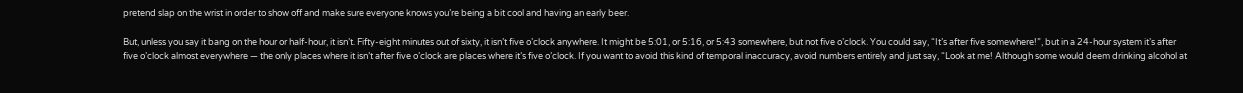pretend slap on the wrist in order to show off and make sure everyone knows you’re being a bit cool and having an early beer.

But, unless you say it bang on the hour or half-hour, it isn’t. Fifty-eight minutes out of sixty, it isn’t five o’clock anywhere. It might be 5:01, or 5:16, or 5:43 somewhere, but not five o’clock. You could say, “It’s after five somewhere!”, but in a 24-hour system it’s after five o’clock almost everywhere — the only places where it isn’t after five o’clock are places where it’s five o’clock. If you want to avoid this kind of temporal inaccuracy, avoid numbers entirely and just say, “Look at me! Although some would deem drinking alcohol at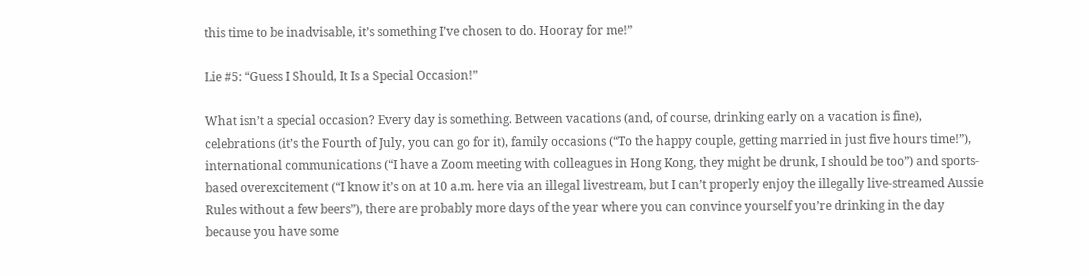this time to be inadvisable, it’s something I’ve chosen to do. Hooray for me!”

Lie #5: “Guess I Should, It Is a Special Occasion!”

What isn’t a special occasion? Every day is something. Between vacations (and, of course, drinking early on a vacation is fine), celebrations (it’s the Fourth of July, you can go for it), family occasions (“To the happy couple, getting married in just five hours time!”), international communications (“I have a Zoom meeting with colleagues in Hong Kong, they might be drunk, I should be too”) and sports-based overexcitement (“I know it’s on at 10 a.m. here via an illegal livestream, but I can’t properly enjoy the illegally live-streamed Aussie Rules without a few beers”), there are probably more days of the year where you can convince yourself you’re drinking in the day because you have some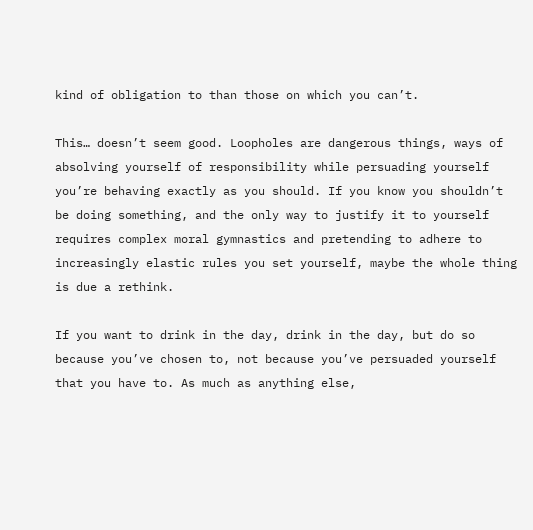kind of obligation to than those on which you can’t.

This… doesn’t seem good. Loopholes are dangerous things, ways of absolving yourself of responsibility while persuading yourself you’re behaving exactly as you should. If you know you shouldn’t be doing something, and the only way to justify it to yourself requires complex moral gymnastics and pretending to adhere to increasingly elastic rules you set yourself, maybe the whole thing is due a rethink.

If you want to drink in the day, drink in the day, but do so because you’ve chosen to, not because you’ve persuaded yourself that you have to. As much as anything else,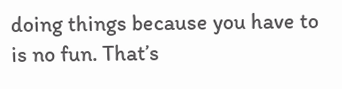doing things because you have to is no fun. That’s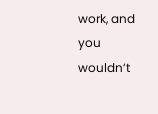work, and you wouldn’t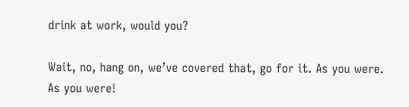drink at work, would you?

Wait, no, hang on, we’ve covered that, go for it. As you were. As you were!